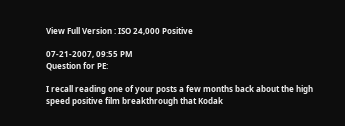View Full Version : ISO 24,000 Positive

07-21-2007, 09:55 PM
Question for PE:

I recall reading one of your posts a few months back about the high speed positive film breakthrough that Kodak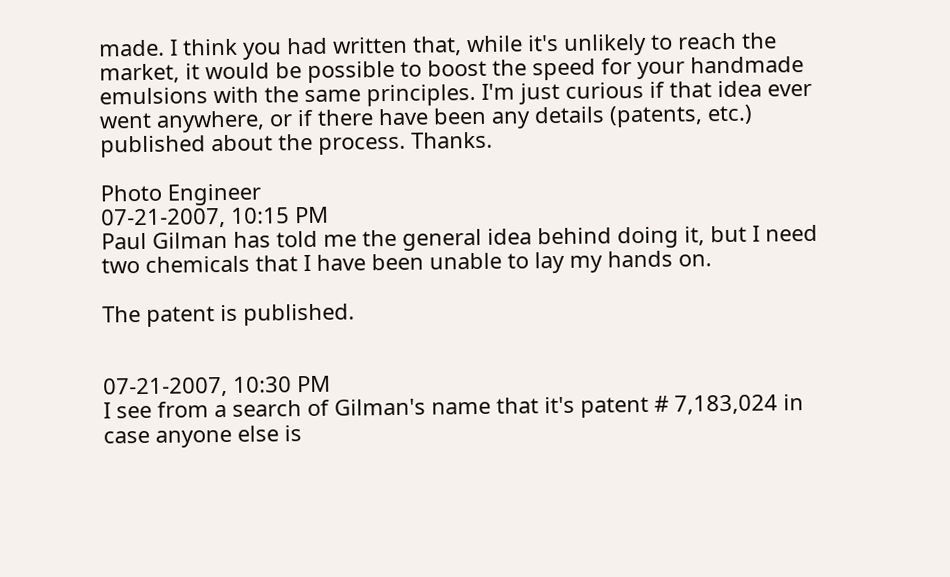made. I think you had written that, while it's unlikely to reach the market, it would be possible to boost the speed for your handmade emulsions with the same principles. I'm just curious if that idea ever went anywhere, or if there have been any details (patents, etc.) published about the process. Thanks.

Photo Engineer
07-21-2007, 10:15 PM
Paul Gilman has told me the general idea behind doing it, but I need two chemicals that I have been unable to lay my hands on.

The patent is published.


07-21-2007, 10:30 PM
I see from a search of Gilman's name that it's patent # 7,183,024 in case anyone else is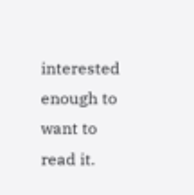interested enough to want to read it.